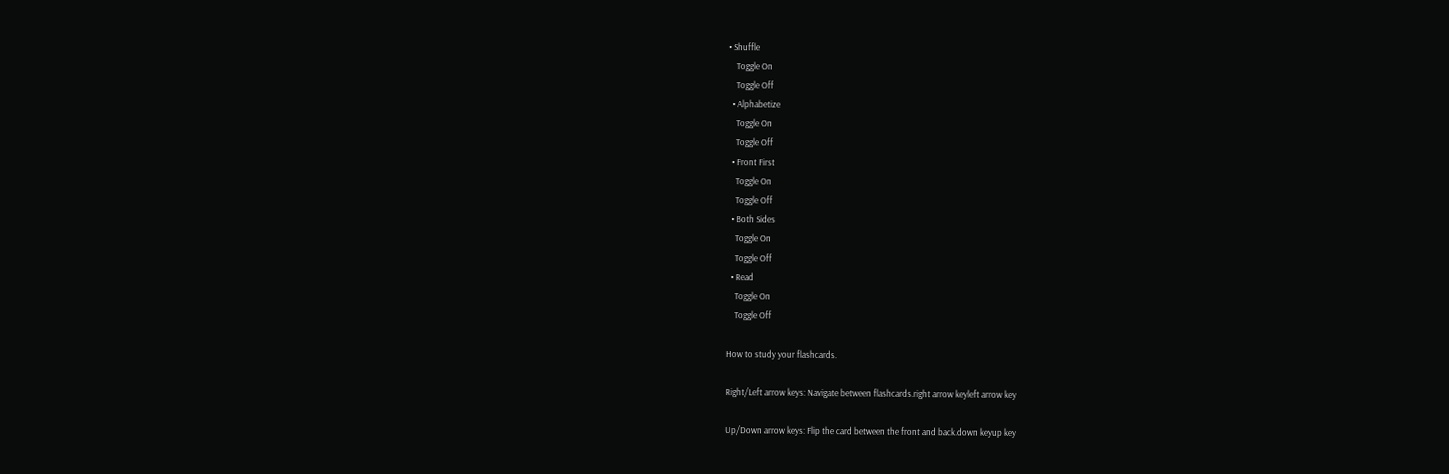• Shuffle
    Toggle On
    Toggle Off
  • Alphabetize
    Toggle On
    Toggle Off
  • Front First
    Toggle On
    Toggle Off
  • Both Sides
    Toggle On
    Toggle Off
  • Read
    Toggle On
    Toggle Off

How to study your flashcards.

Right/Left arrow keys: Navigate between flashcards.right arrow keyleft arrow key

Up/Down arrow keys: Flip the card between the front and back.down keyup key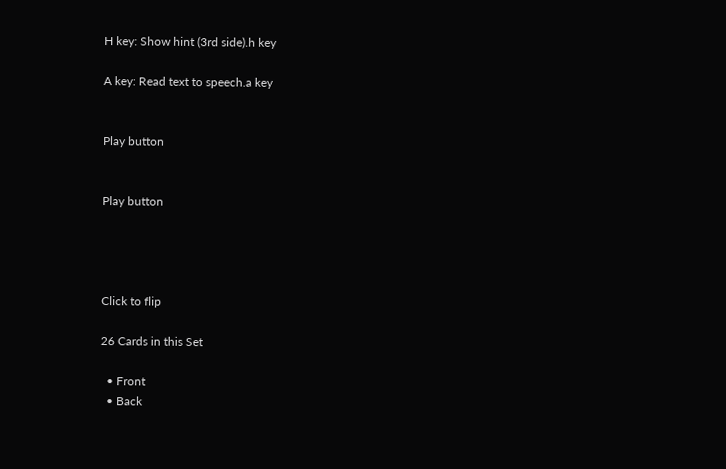H key: Show hint (3rd side).h key

A key: Read text to speech.a key


Play button


Play button




Click to flip

26 Cards in this Set

  • Front
  • Back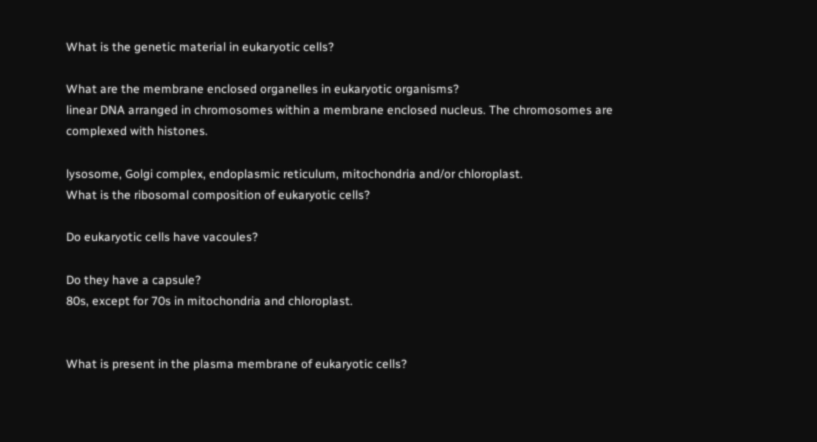What is the genetic material in eukaryotic cells?

What are the membrane enclosed organelles in eukaryotic organisms?
linear DNA arranged in chromosomes within a membrane enclosed nucleus. The chromosomes are complexed with histones.

lysosome, Golgi complex, endoplasmic reticulum, mitochondria and/or chloroplast.
What is the ribosomal composition of eukaryotic cells?

Do eukaryotic cells have vacoules?

Do they have a capsule?
80s, except for 70s in mitochondria and chloroplast.


What is present in the plasma membrane of eukaryotic cells?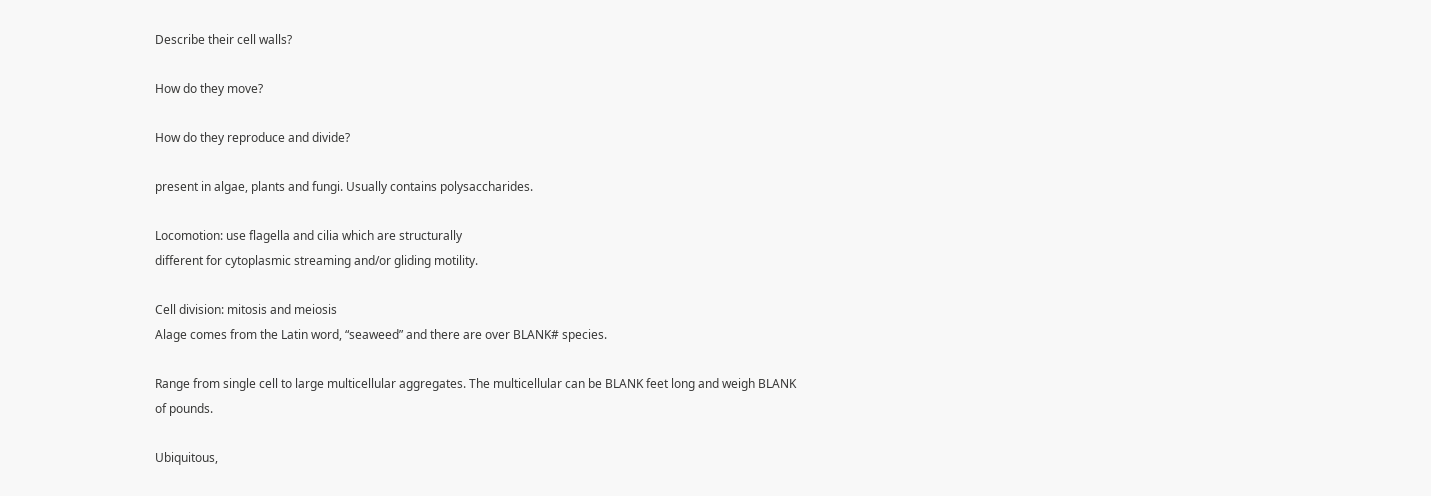Describe their cell walls?

How do they move?

How do they reproduce and divide?

present in algae, plants and fungi. Usually contains polysaccharides.

Locomotion: use flagella and cilia which are structurally
different for cytoplasmic streaming and/or gliding motility.

Cell division: mitosis and meiosis
Alage comes from the Latin word, “seaweed” and there are over BLANK# species.

Range from single cell to large multicellular aggregates. The multicellular can be BLANK feet long and weigh BLANK of pounds.

Ubiquitous,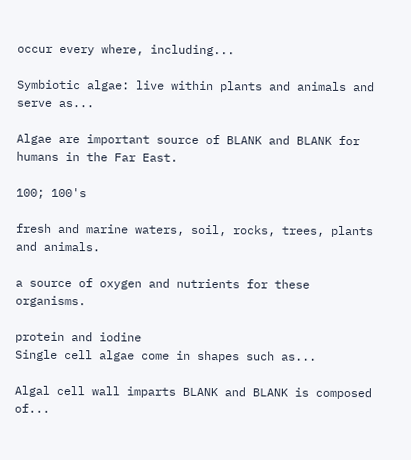occur every where, including...

Symbiotic algae: live within plants and animals and serve as...

Algae are important source of BLANK and BLANK for humans in the Far East.

100; 100's

fresh and marine waters, soil, rocks, trees, plants and animals.

a source of oxygen and nutrients for these organisms.

protein and iodine
Single cell algae come in shapes such as...

Algal cell wall imparts BLANK and BLANK is composed of...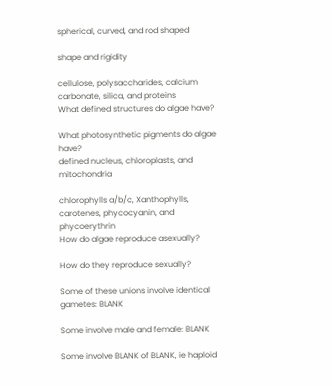spherical, curved, and rod shaped

shape and rigidity

cellulose, polysaccharides, calcium carbonate, silica, and proteins
What defined structures do algae have?

What photosynthetic pigments do algae have?
defined nucleus, chloroplasts, and mitochondria

chlorophylls a/b/c, Xanthophylls, carotenes, phycocyanin, and phycoerythrin
How do algae reproduce asexually?

How do they reproduce sexually?

Some of these unions involve identical gametes: BLANK

Some involve male and female: BLANK

Some involve BLANK of BLANK, ie haploid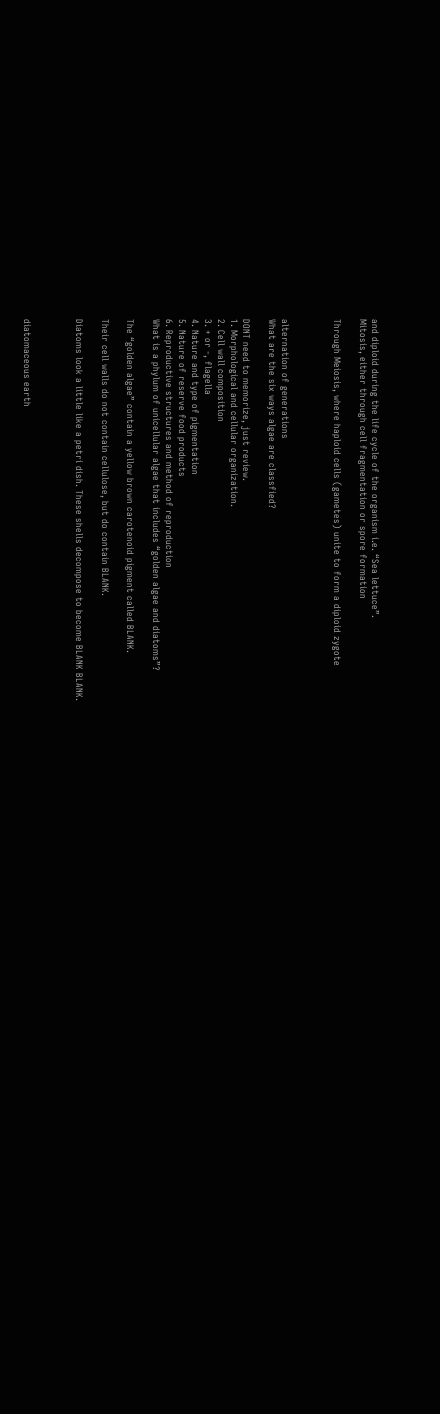and diploid during the life cycle of the organism i.e. “Sea lettuce”.
Mitosis, either through cell fragmentation or spore formation

Through Meiosis, where haploid cells (gametes) unite to form a diploid zygote



alternation of generations
What are the six ways algae are classfied?

DONT need to memorize, just review.
1. Morphological and cellular organization.
2. Cell wall composition
3. + or -, flagella
4. Nature and type of pigmentation
5. Nature of reserve food products
6. Reproductive structures and method of reproduction
What is a phylum of unicellular algae that includes “golden algae and diatoms”?

The “golden algae” contain a yellow brown carotenoid pigment called BLANK.

Their cell walls do not contain cellulose, but do contain BLANK.

Diatoms look a little like a petri dish. These shells decompose to become BLANK BLANK.



diatomaceous earth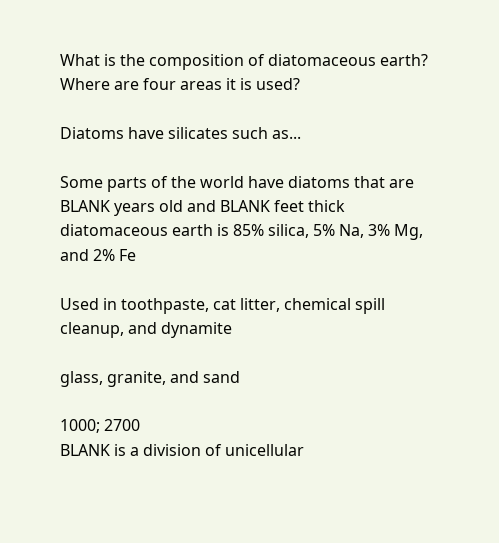What is the composition of diatomaceous earth? Where are four areas it is used?

Diatoms have silicates such as...

Some parts of the world have diatoms that are BLANK years old and BLANK feet thick
diatomaceous earth is 85% silica, 5% Na, 3% Mg, and 2% Fe

Used in toothpaste, cat litter, chemical spill cleanup, and dynamite

glass, granite, and sand

1000; 2700
BLANK is a division of unicellular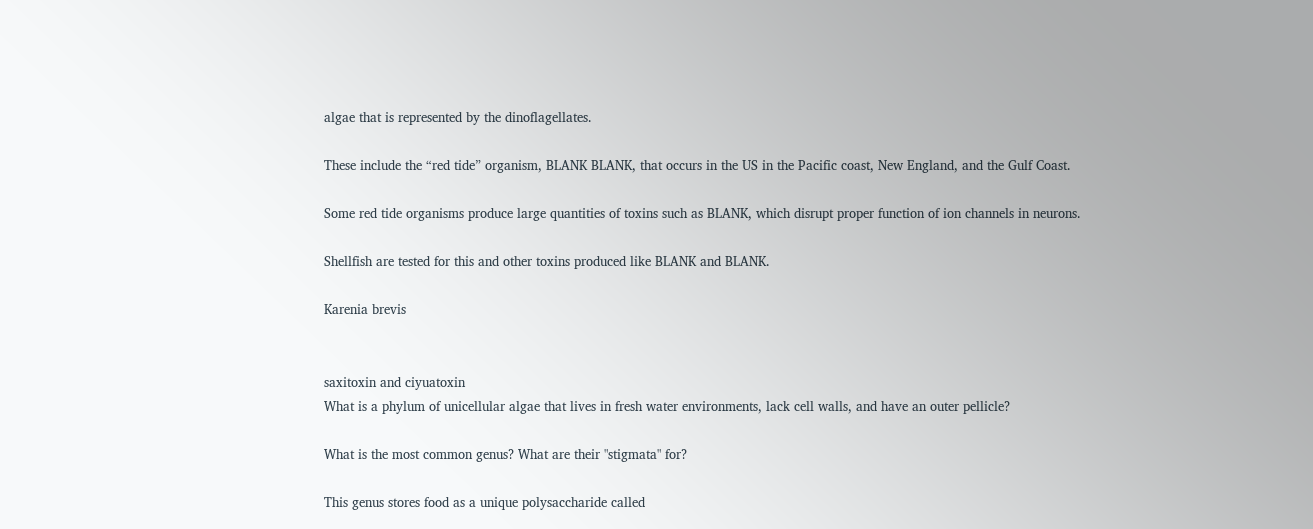algae that is represented by the dinoflagellates.

These include the “red tide” organism, BLANK BLANK, that occurs in the US in the Pacific coast, New England, and the Gulf Coast.

Some red tide organisms produce large quantities of toxins such as BLANK, which disrupt proper function of ion channels in neurons.

Shellfish are tested for this and other toxins produced like BLANK and BLANK.

Karenia brevis


saxitoxin and ciyuatoxin
What is a phylum of unicellular algae that lives in fresh water environments, lack cell walls, and have an outer pellicle?

What is the most common genus? What are their "stigmata" for?

This genus stores food as a unique polysaccharide called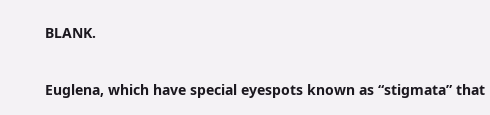BLANK.

Euglena, which have special eyespots known as “stigmata” that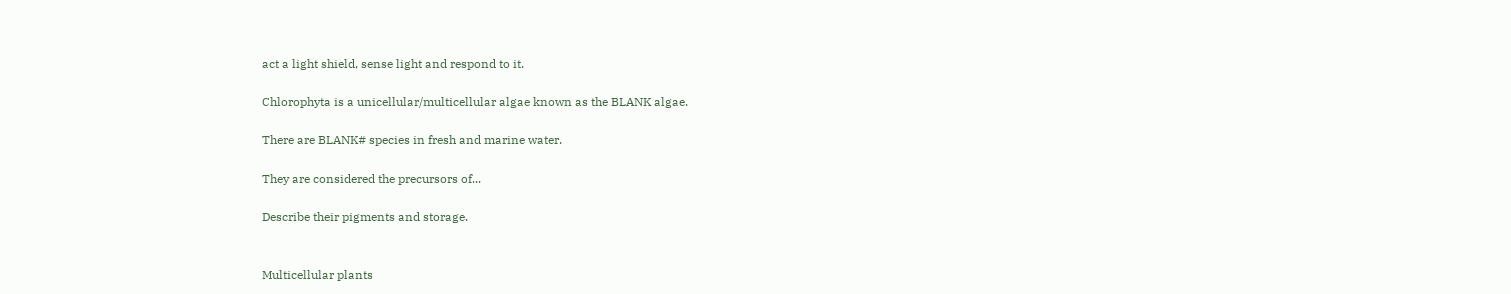act a light shield, sense light and respond to it.

Chlorophyta is a unicellular/multicellular algae known as the BLANK algae.

There are BLANK# species in fresh and marine water.

They are considered the precursors of...

Describe their pigments and storage.


Multicellular plants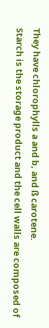They have chlorophylls a and b, and ß carotene.
Starch is the storage product and the cell walls are composed of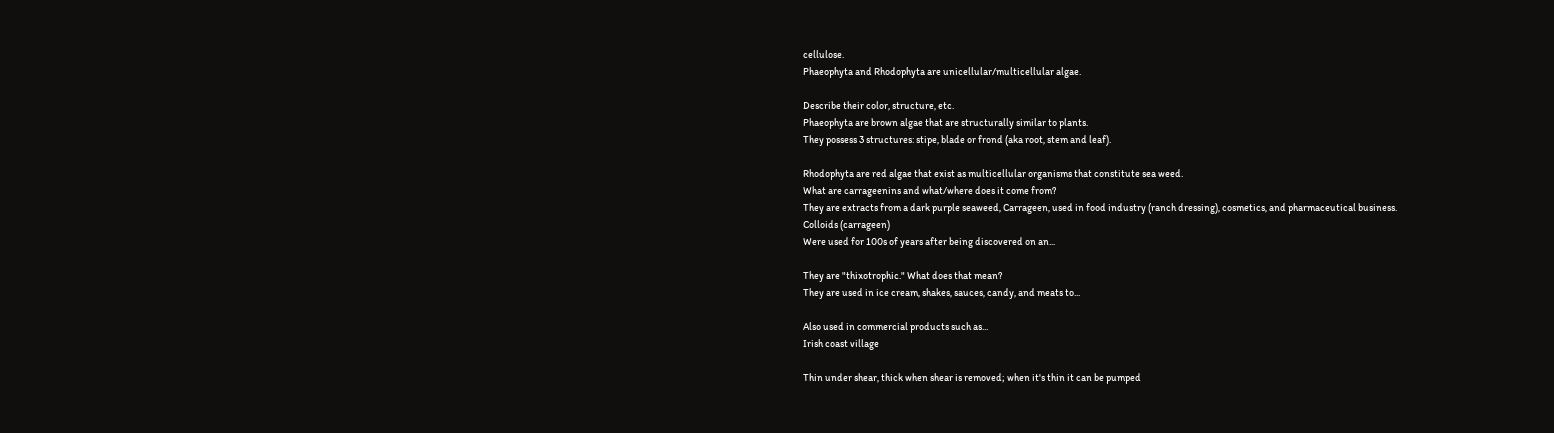cellulose.
Phaeophyta and Rhodophyta are unicellular/multicellular algae.

Describe their color, structure, etc.
Phaeophyta are brown algae that are structurally similar to plants.
They possess 3 structures: stipe, blade or frond (aka root, stem and leaf).

Rhodophyta are red algae that exist as multicellular organisms that constitute sea weed.
What are carrageenins and what/where does it come from?
They are extracts from a dark purple seaweed, Carrageen, used in food industry (ranch dressing), cosmetics, and pharmaceutical business.
Colloids (carrageen)
Were used for 100s of years after being discovered on an...

They are "thixotrophic." What does that mean?
They are used in ice cream, shakes, sauces, candy, and meats to...

Also used in commercial products such as...
Irish coast village

Thin under shear, thick when shear is removed; when it's thin it can be pumped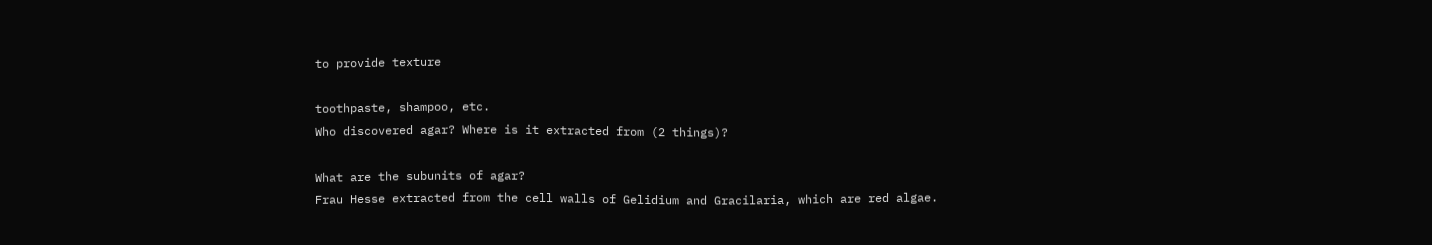to provide texture

toothpaste, shampoo, etc.
Who discovered agar? Where is it extracted from (2 things)?

What are the subunits of agar?
Frau Hesse extracted from the cell walls of Gelidium and Gracilaria, which are red algae.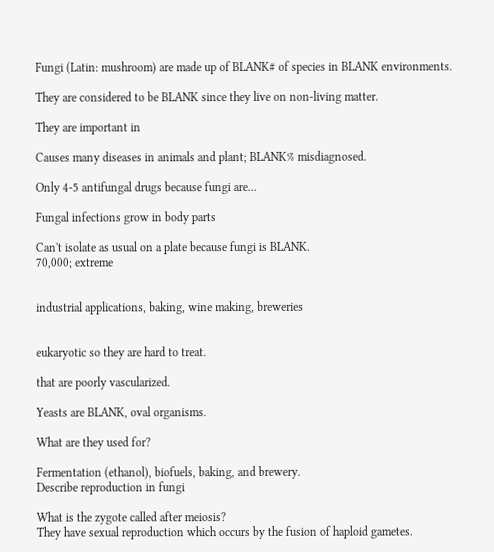Fungi (Latin: mushroom) are made up of BLANK# of species in BLANK environments.

They are considered to be BLANK since they live on non-living matter.

They are important in

Causes many diseases in animals and plant; BLANK% misdiagnosed.

Only 4-5 antifungal drugs because fungi are...

Fungal infections grow in body parts

Can't isolate as usual on a plate because fungi is BLANK.
70,000; extreme


industrial applications, baking, wine making, breweries


eukaryotic so they are hard to treat.

that are poorly vascularized.

Yeasts are BLANK, oval organisms.

What are they used for?

Fermentation (ethanol), biofuels, baking, and brewery.
Describe reproduction in fungi

What is the zygote called after meiosis?
They have sexual reproduction which occurs by the fusion of haploid gametes.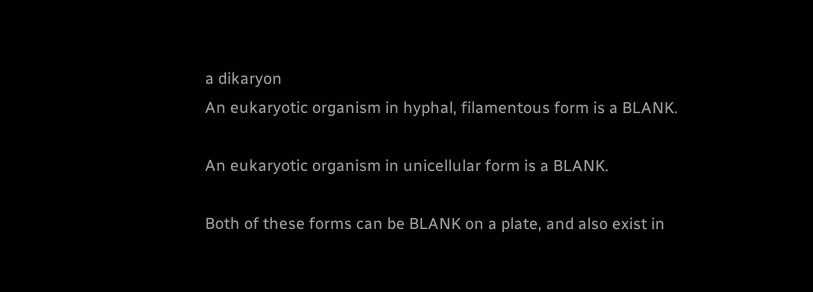a dikaryon
An eukaryotic organism in hyphal, filamentous form is a BLANK.

An eukaryotic organism in unicellular form is a BLANK.

Both of these forms can be BLANK on a plate, and also exist in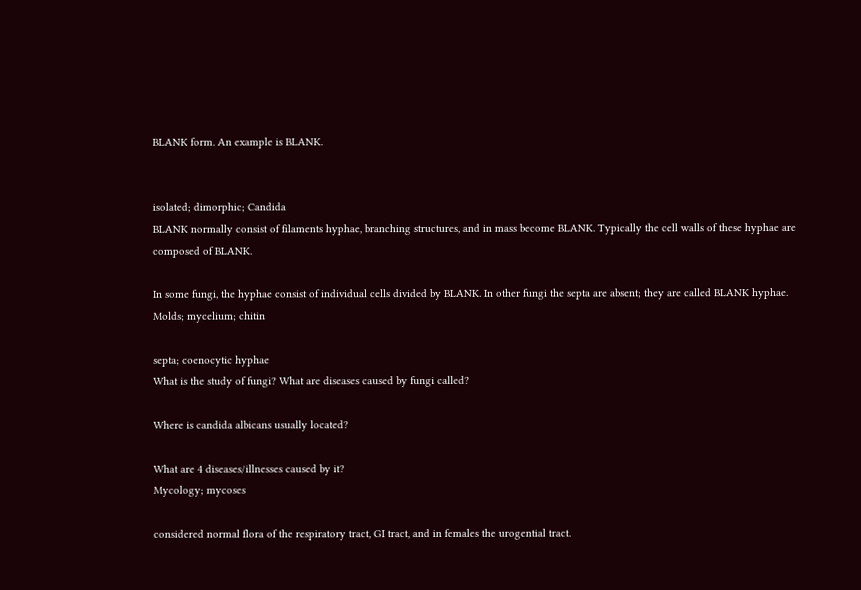BLANK form. An example is BLANK.


isolated; dimorphic; Candida
BLANK normally consist of filaments hyphae, branching structures, and in mass become BLANK. Typically the cell walls of these hyphae are composed of BLANK.

In some fungi, the hyphae consist of individual cells divided by BLANK. In other fungi the septa are absent; they are called BLANK hyphae.
Molds; mycelium; chitin

septa; coenocytic hyphae
What is the study of fungi? What are diseases caused by fungi called?

Where is candida albicans usually located?

What are 4 diseases/illnesses caused by it?
Mycology; mycoses

considered normal flora of the respiratory tract, GI tract, and in females the urogential tract.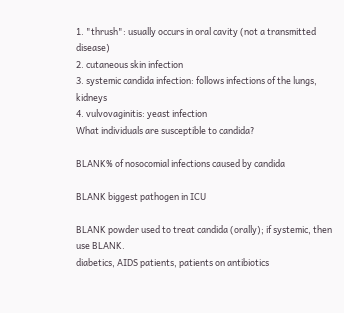1. "thrush": usually occurs in oral cavity (not a transmitted disease)
2. cutaneous skin infection
3. systemic candida infection: follows infections of the lungs, kidneys
4. vulvovaginitis: yeast infection
What individuals are susceptible to candida?

BLANK% of nosocomial infections caused by candida

BLANK biggest pathogen in ICU

BLANK powder used to treat candida (orally); if systemic, then use BLANK.
diabetics, AIDS patients, patients on antibiotics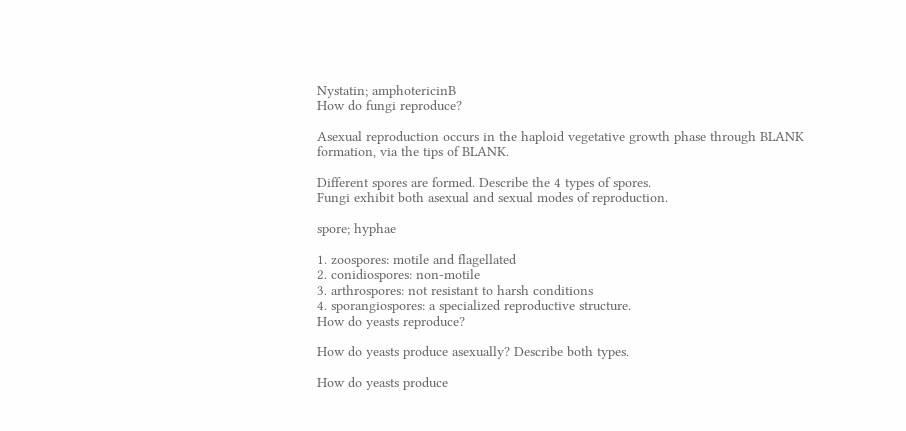Nystatin; amphotericinB
How do fungi reproduce?

Asexual reproduction occurs in the haploid vegetative growth phase through BLANK formation, via the tips of BLANK.

Different spores are formed. Describe the 4 types of spores.
Fungi exhibit both asexual and sexual modes of reproduction.

spore; hyphae

1. zoospores: motile and flagellated
2. conidiospores: non-motile
3. arthrospores: not resistant to harsh conditions
4. sporangiospores: a specialized reproductive structure.
How do yeasts reproduce?

How do yeasts produce asexually? Describe both types.

How do yeasts produce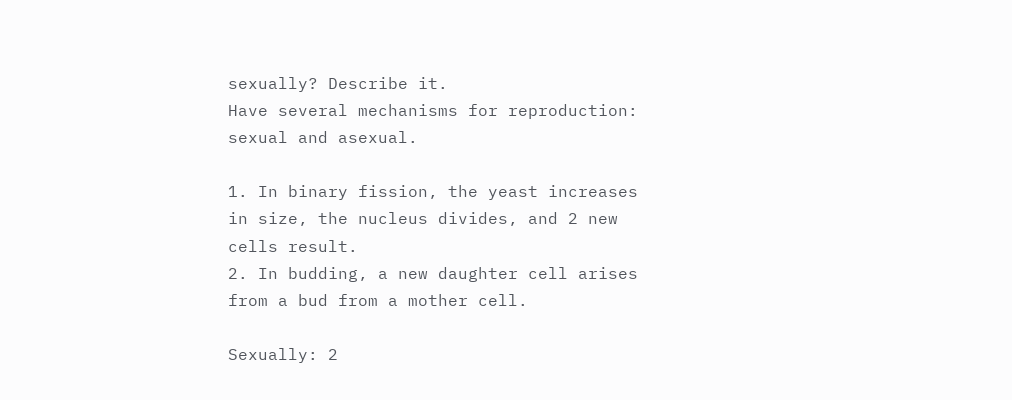sexually? Describe it.
Have several mechanisms for reproduction: sexual and asexual.

1. In binary fission, the yeast increases in size, the nucleus divides, and 2 new cells result.
2. In budding, a new daughter cell arises from a bud from a mother cell.

Sexually: 2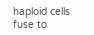haploid cells fuse to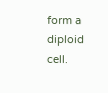form a diploid cell.